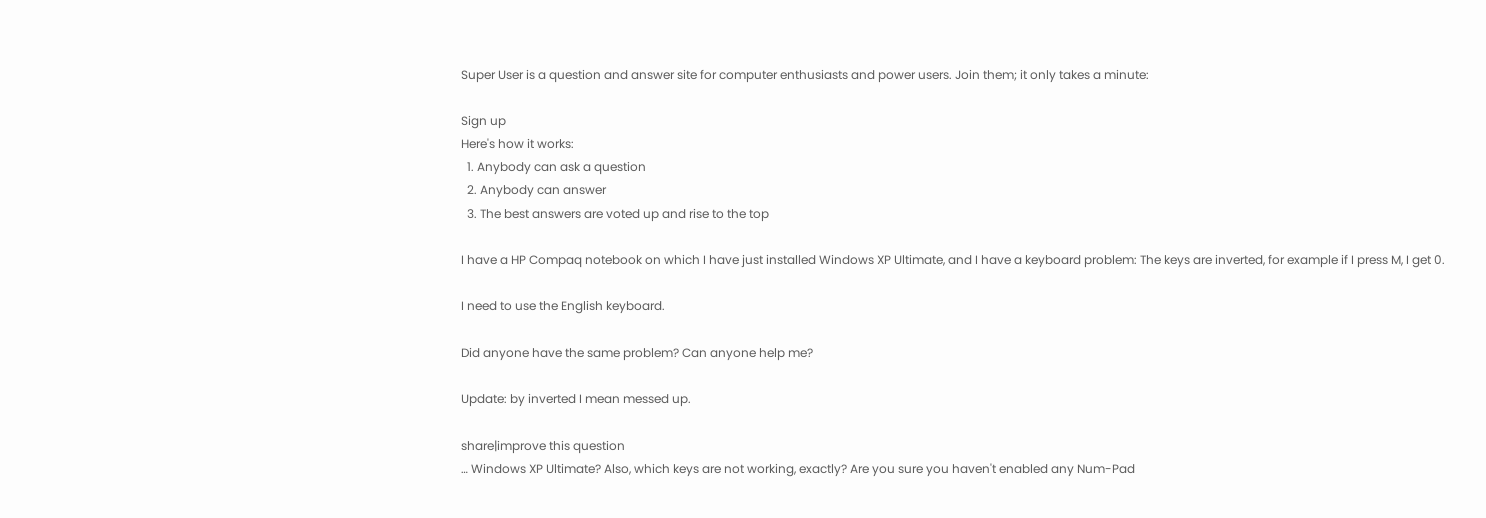Super User is a question and answer site for computer enthusiasts and power users. Join them; it only takes a minute:

Sign up
Here's how it works:
  1. Anybody can ask a question
  2. Anybody can answer
  3. The best answers are voted up and rise to the top

I have a HP Compaq notebook on which I have just installed Windows XP Ultimate, and I have a keyboard problem: The keys are inverted, for example if I press M, I get 0.

I need to use the English keyboard.

Did anyone have the same problem? Can anyone help me?

Update: by inverted I mean messed up.

share|improve this question
… Windows XP Ultimate? Also, which keys are not working, exactly? Are you sure you haven't enabled any Num-Pad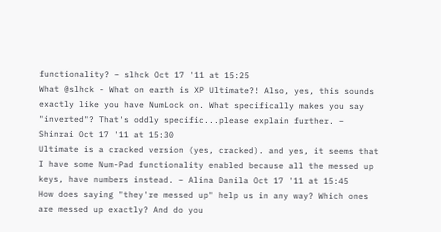functionality? – slhck Oct 17 '11 at 15:25
What @slhck - What on earth is XP Ultimate?! Also, yes, this sounds exactly like you have NumLock on. What specifically makes you say "inverted"? That's oddly specific...please explain further. – Shinrai Oct 17 '11 at 15:30
Ultimate is a cracked version (yes, cracked). and yes, it seems that I have some Num-Pad functionality enabled because all the messed up keys, have numbers instead. – Alina Danila Oct 17 '11 at 15:45
How does saying "they're messed up" help us in any way? Which ones are messed up exactly? And do you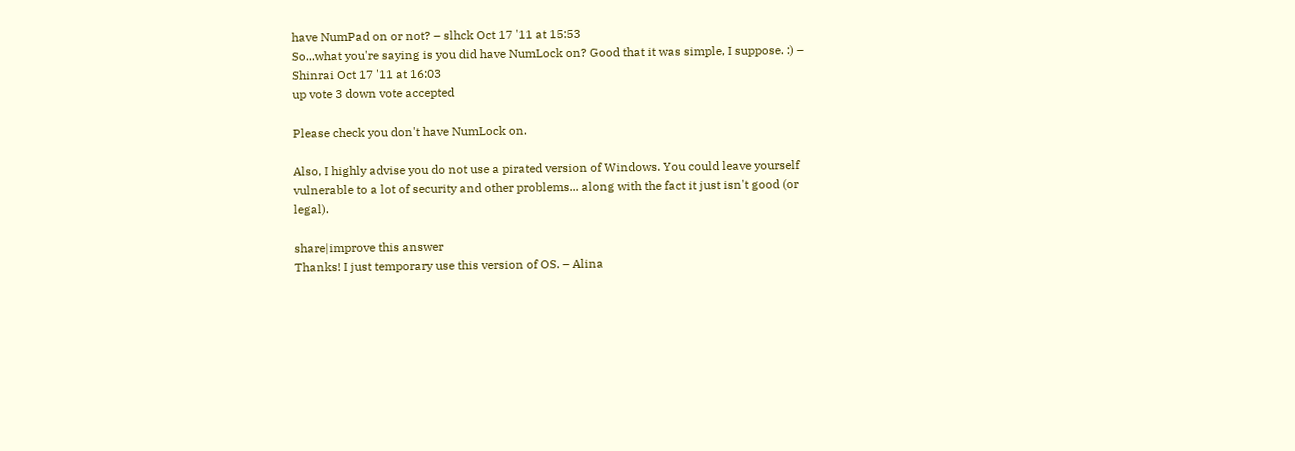have NumPad on or not? – slhck Oct 17 '11 at 15:53
So...what you're saying is you did have NumLock on? Good that it was simple, I suppose. :) – Shinrai Oct 17 '11 at 16:03
up vote 3 down vote accepted

Please check you don't have NumLock on.

Also, I highly advise you do not use a pirated version of Windows. You could leave yourself vulnerable to a lot of security and other problems... along with the fact it just isn't good (or legal).

share|improve this answer
Thanks! I just temporary use this version of OS. – Alina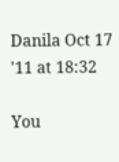Danila Oct 17 '11 at 18:32

You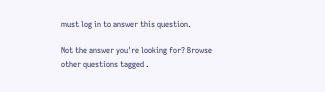must log in to answer this question.

Not the answer you're looking for? Browse other questions tagged .